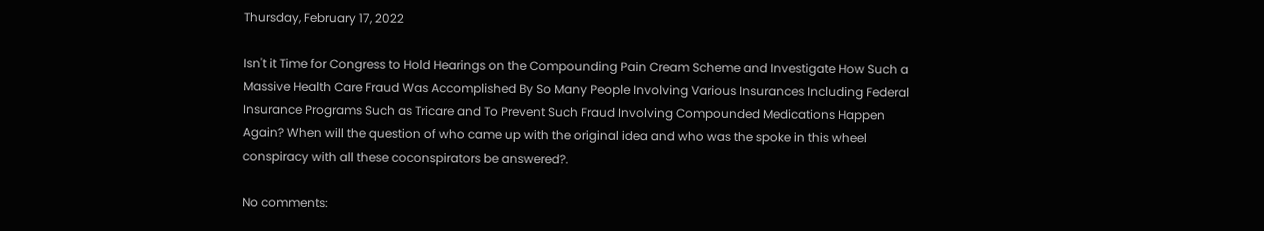Thursday, February 17, 2022

Isn't it Time for Congress to Hold Hearings on the Compounding Pain Cream Scheme and Investigate How Such a Massive Health Care Fraud Was Accomplished By So Many People Involving Various Insurances Including Federal Insurance Programs Such as Tricare and To Prevent Such Fraud Involving Compounded Medications Happen Again? When will the question of who came up with the original idea and who was the spoke in this wheel conspiracy with all these coconspirators be answered?.

No comments: